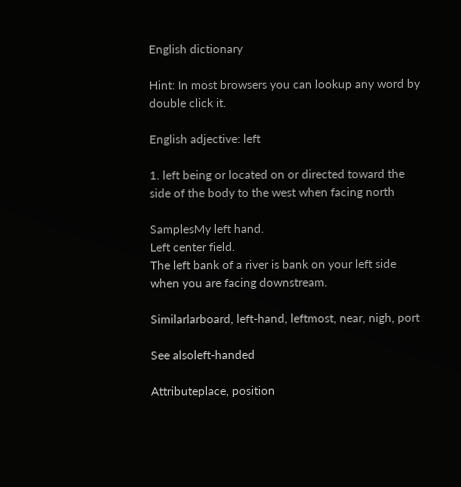English dictionary

Hint: In most browsers you can lookup any word by double click it.

English adjective: left

1. left being or located on or directed toward the side of the body to the west when facing north

SamplesMy left hand.
Left center field.
The left bank of a river is bank on your left side when you are facing downstream.

Similarlarboard, left-hand, leftmost, near, nigh, port

See alsoleft-handed

Attributeplace, position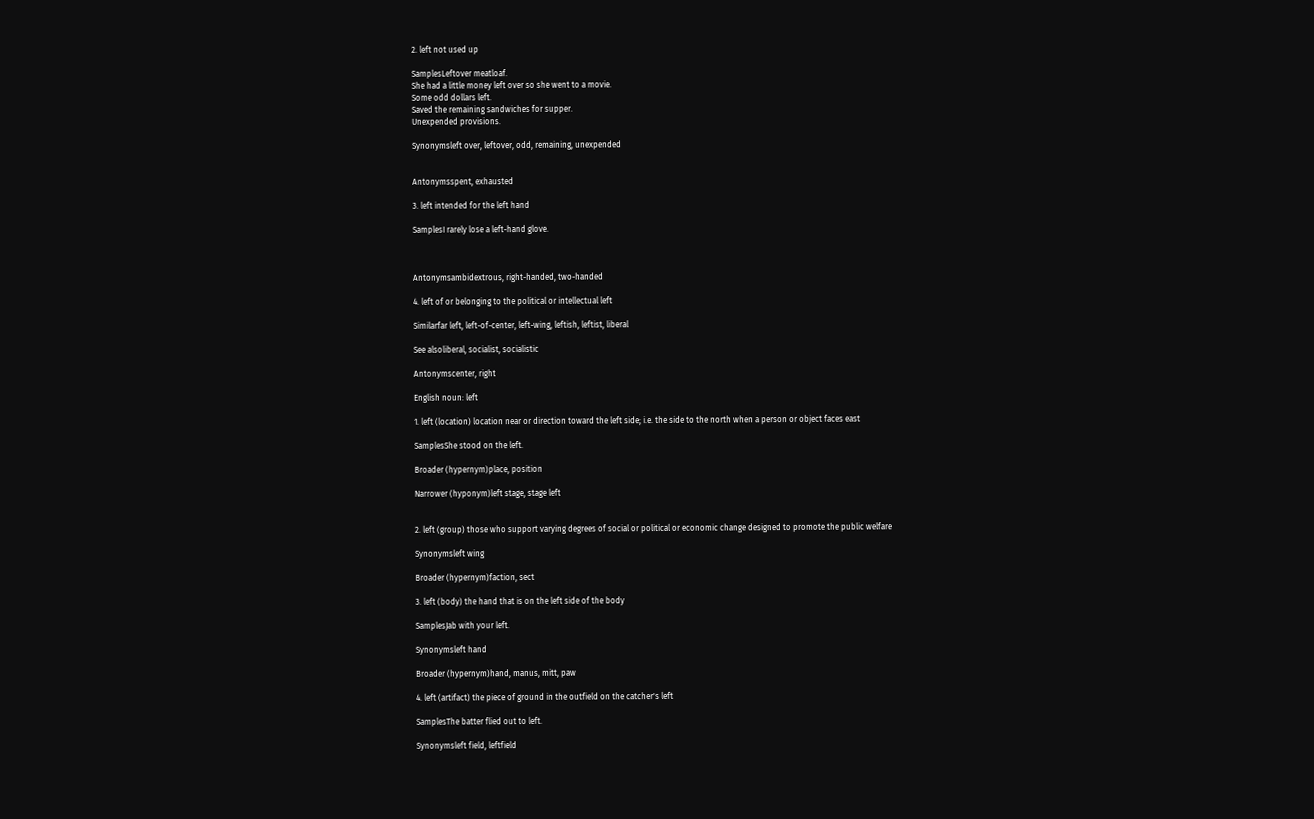2. left not used up

SamplesLeftover meatloaf.
She had a little money left over so she went to a movie.
Some odd dollars left.
Saved the remaining sandwiches for supper.
Unexpended provisions.

Synonymsleft over, leftover, odd, remaining, unexpended


Antonymsspent, exhausted

3. left intended for the left hand

SamplesI rarely lose a left-hand glove.



Antonymsambidextrous, right-handed, two-handed

4. left of or belonging to the political or intellectual left

Similarfar left, left-of-center, left-wing, leftish, leftist, liberal

See alsoliberal, socialist, socialistic

Antonymscenter, right

English noun: left

1. left (location) location near or direction toward the left side; i.e. the side to the north when a person or object faces east

SamplesShe stood on the left.

Broader (hypernym)place, position

Narrower (hyponym)left stage, stage left


2. left (group) those who support varying degrees of social or political or economic change designed to promote the public welfare

Synonymsleft wing

Broader (hypernym)faction, sect

3. left (body) the hand that is on the left side of the body

SamplesJab with your left.

Synonymsleft hand

Broader (hypernym)hand, manus, mitt, paw

4. left (artifact) the piece of ground in the outfield on the catcher's left

SamplesThe batter flied out to left.

Synonymsleft field, leftfield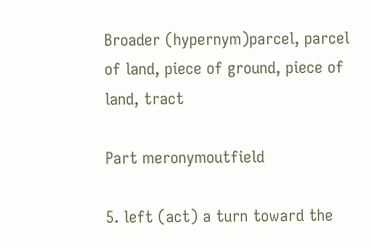Broader (hypernym)parcel, parcel of land, piece of ground, piece of land, tract

Part meronymoutfield

5. left (act) a turn toward the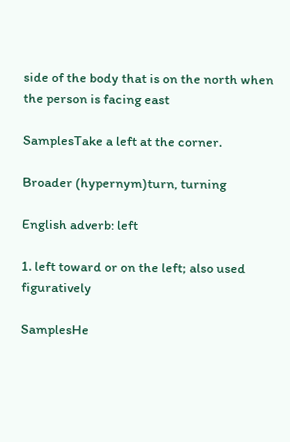side of the body that is on the north when the person is facing east

SamplesTake a left at the corner.

Broader (hypernym)turn, turning

English adverb: left

1. left toward or on the left; also used figuratively

SamplesHe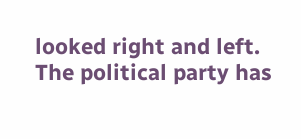looked right and left.
The political party has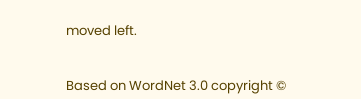moved left.


Based on WordNet 3.0 copyright ©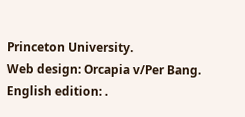Princeton University.
Web design: Orcapia v/Per Bang. English edition: .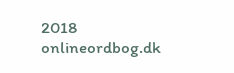2018 onlineordbog.dk